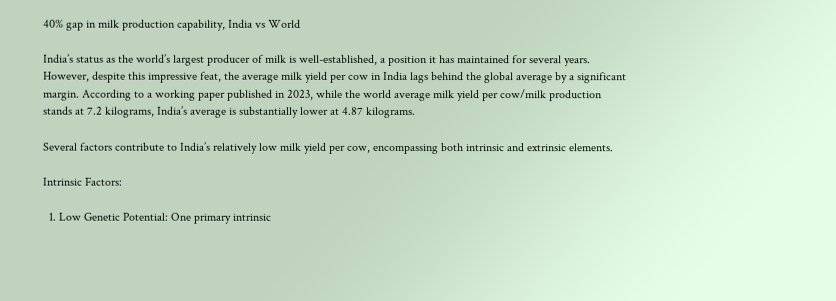40% gap in milk production capability, India vs World

India’s status as the world’s largest producer of milk is well-established, a position it has maintained for several years. However, despite this impressive feat, the average milk yield per cow in India lags behind the global average by a significant margin. According to a working paper published in 2023, while the world average milk yield per cow/milk production stands at 7.2 kilograms, India’s average is substantially lower at 4.87 kilograms.

Several factors contribute to India’s relatively low milk yield per cow, encompassing both intrinsic and extrinsic elements.

Intrinsic Factors:

  1. Low Genetic Potential: One primary intrinsic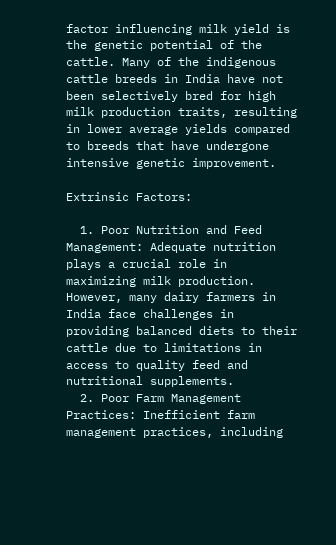factor influencing milk yield is the genetic potential of the cattle. Many of the indigenous cattle breeds in India have not been selectively bred for high milk production traits, resulting in lower average yields compared to breeds that have undergone intensive genetic improvement.

Extrinsic Factors:

  1. Poor Nutrition and Feed Management: Adequate nutrition plays a crucial role in maximizing milk production. However, many dairy farmers in India face challenges in providing balanced diets to their cattle due to limitations in access to quality feed and nutritional supplements.
  2. Poor Farm Management Practices: Inefficient farm management practices, including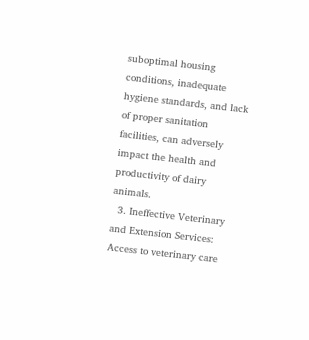suboptimal housing conditions, inadequate hygiene standards, and lack of proper sanitation facilities, can adversely impact the health and productivity of dairy animals.
  3. Ineffective Veterinary and Extension Services: Access to veterinary care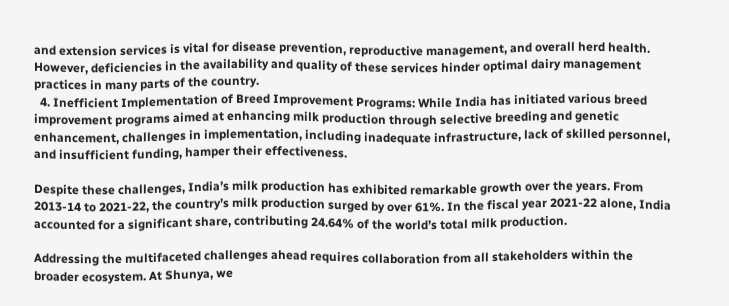and extension services is vital for disease prevention, reproductive management, and overall herd health. However, deficiencies in the availability and quality of these services hinder optimal dairy management practices in many parts of the country.
  4. Inefficient Implementation of Breed Improvement Programs: While India has initiated various breed improvement programs aimed at enhancing milk production through selective breeding and genetic enhancement, challenges in implementation, including inadequate infrastructure, lack of skilled personnel, and insufficient funding, hamper their effectiveness.

Despite these challenges, India’s milk production has exhibited remarkable growth over the years. From 2013-14 to 2021-22, the country’s milk production surged by over 61%. In the fiscal year 2021-22 alone, India accounted for a significant share, contributing 24.64% of the world’s total milk production.

Addressing the multifaceted challenges ahead requires collaboration from all stakeholders within the broader ecosystem. At Shunya, we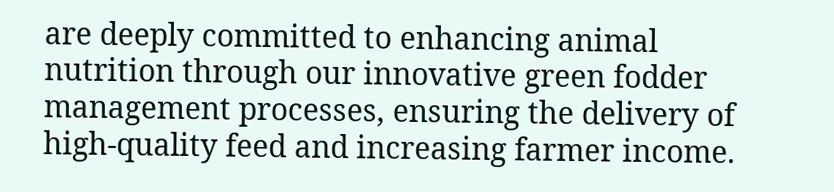are deeply committed to enhancing animal nutrition through our innovative green fodder management processes, ensuring the delivery of high-quality feed and increasing farmer income.